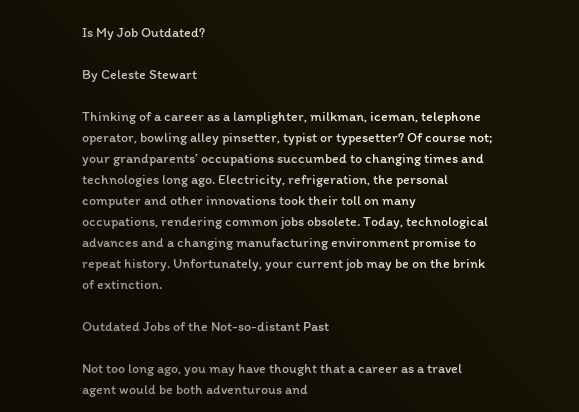Is My Job Outdated?

By Celeste Stewart

Thinking of a career as a lamplighter, milkman, iceman, telephone operator, bowling alley pinsetter, typist or typesetter? Of course not; your grandparents’ occupations succumbed to changing times and technologies long ago. Electricity, refrigeration, the personal computer and other innovations took their toll on many occupations, rendering common jobs obsolete. Today, technological advances and a changing manufacturing environment promise to repeat history. Unfortunately, your current job may be on the brink of extinction.

Outdated Jobs of the Not-so-distant Past

Not too long ago, you may have thought that a career as a travel agent would be both adventurous and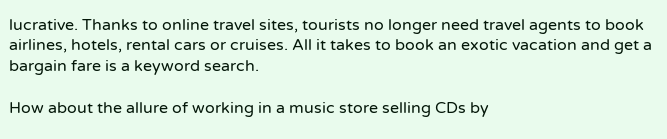lucrative. Thanks to online travel sites, tourists no longer need travel agents to book airlines, hotels, rental cars or cruises. All it takes to book an exotic vacation and get a bargain fare is a keyword search.

How about the allure of working in a music store selling CDs by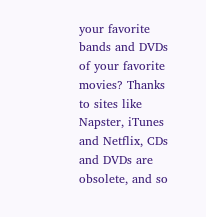your favorite bands and DVDs of your favorite movies? Thanks to sites like Napster, iTunes and Netflix, CDs and DVDs are obsolete, and so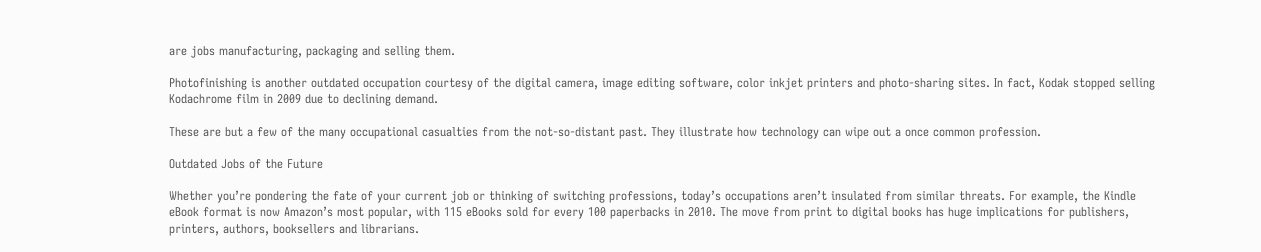are jobs manufacturing, packaging and selling them.

Photofinishing is another outdated occupation courtesy of the digital camera, image editing software, color inkjet printers and photo-sharing sites. In fact, Kodak stopped selling Kodachrome film in 2009 due to declining demand.

These are but a few of the many occupational casualties from the not-so-distant past. They illustrate how technology can wipe out a once common profession.

Outdated Jobs of the Future

Whether you’re pondering the fate of your current job or thinking of switching professions, today’s occupations aren’t insulated from similar threats. For example, the Kindle eBook format is now Amazon’s most popular, with 115 eBooks sold for every 100 paperbacks in 2010. The move from print to digital books has huge implications for publishers, printers, authors, booksellers and librarians.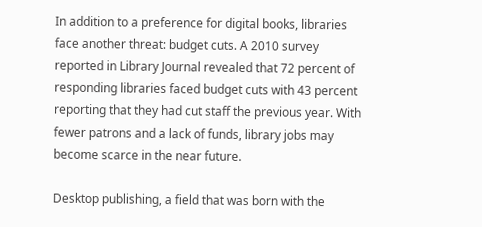In addition to a preference for digital books, libraries face another threat: budget cuts. A 2010 survey reported in Library Journal revealed that 72 percent of responding libraries faced budget cuts with 43 percent reporting that they had cut staff the previous year. With fewer patrons and a lack of funds, library jobs may become scarce in the near future.

Desktop publishing, a field that was born with the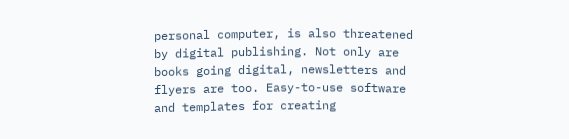personal computer, is also threatened by digital publishing. Not only are books going digital, newsletters and flyers are too. Easy-to-use software and templates for creating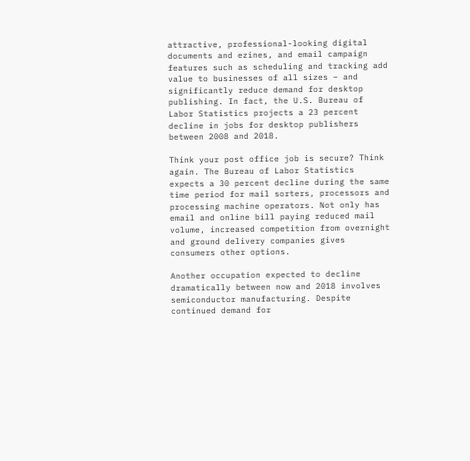attractive, professional-looking digital documents and ezines, and email campaign features such as scheduling and tracking add value to businesses of all sizes – and significantly reduce demand for desktop publishing. In fact, the U.S. Bureau of Labor Statistics projects a 23 percent decline in jobs for desktop publishers between 2008 and 2018.

Think your post office job is secure? Think again. The Bureau of Labor Statistics expects a 30 percent decline during the same time period for mail sorters, processors and processing machine operators. Not only has email and online bill paying reduced mail volume, increased competition from overnight and ground delivery companies gives consumers other options.

Another occupation expected to decline dramatically between now and 2018 involves semiconductor manufacturing. Despite continued demand for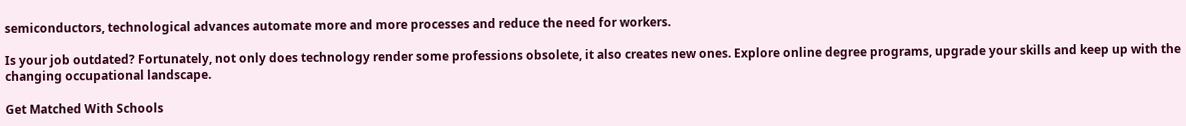semiconductors, technological advances automate more and more processes and reduce the need for workers.

Is your job outdated? Fortunately, not only does technology render some professions obsolete, it also creates new ones. Explore online degree programs, upgrade your skills and keep up with the changing occupational landscape.

Get Matched With Schools